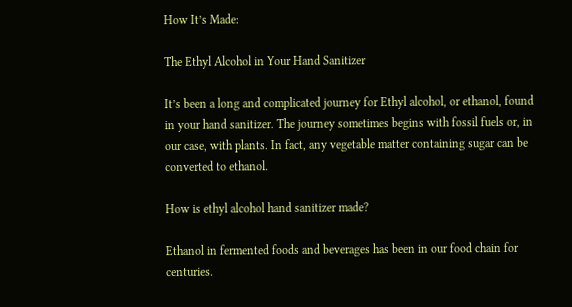How It’s Made:

The Ethyl Alcohol in Your Hand Sanitizer

It’s been a long and complicated journey for Ethyl alcohol, or ethanol, found in your hand sanitizer. The journey sometimes begins with fossil fuels or, in our case, with plants. In fact, any vegetable matter containing sugar can be converted to ethanol.

How is ethyl alcohol hand sanitizer made?

Ethanol in fermented foods and beverages has been in our food chain for centuries.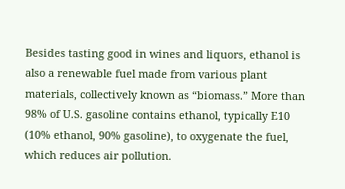Besides tasting good in wines and liquors, ethanol is also a renewable fuel made from various plant materials, collectively known as “biomass.” More than 98% of U.S. gasoline contains ethanol, typically E10 (10% ethanol, 90% gasoline), to oxygenate the fuel, which reduces air pollution.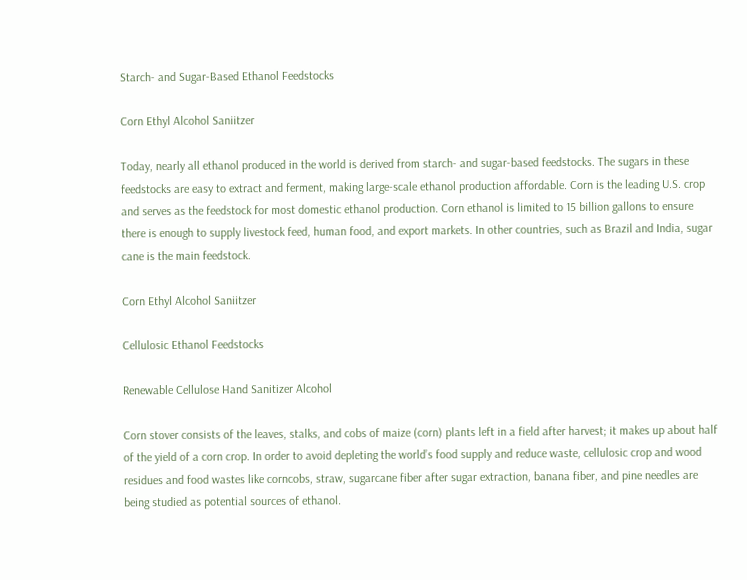Starch- and Sugar-Based Ethanol Feedstocks

Corn Ethyl Alcohol Saniitzer

Today, nearly all ethanol produced in the world is derived from starch- and sugar-based feedstocks. The sugars in these feedstocks are easy to extract and ferment, making large-scale ethanol production affordable. Corn is the leading U.S. crop and serves as the feedstock for most domestic ethanol production. Corn ethanol is limited to 15 billion gallons to ensure there is enough to supply livestock feed, human food, and export markets. In other countries, such as Brazil and India, sugar cane is the main feedstock.

Corn Ethyl Alcohol Saniitzer

Cellulosic Ethanol Feedstocks

Renewable Cellulose Hand Sanitizer Alcohol

Corn stover consists of the leaves, stalks, and cobs of maize (corn) plants left in a field after harvest; it makes up about half of the yield of a corn crop. In order to avoid depleting the world’s food supply and reduce waste, cellulosic crop and wood residues and food wastes like corncobs, straw, sugarcane fiber after sugar extraction, banana fiber, and pine needles are being studied as potential sources of ethanol.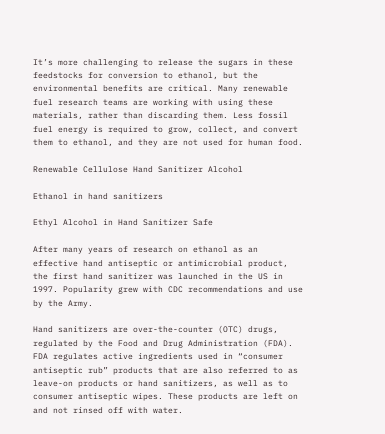It’s more challenging to release the sugars in these feedstocks for conversion to ethanol, but the environmental benefits are critical. Many renewable fuel research teams are working with using these materials, rather than discarding them. Less fossil fuel energy is required to grow, collect, and convert them to ethanol, and they are not used for human food.

Renewable Cellulose Hand Sanitizer Alcohol

Ethanol in hand sanitizers

Ethyl Alcohol in Hand Sanitizer Safe

After many years of research on ethanol as an effective hand antiseptic or antimicrobial product, the first hand sanitizer was launched in the US in 1997. Popularity grew with CDC recommendations and use by the Army.

Hand sanitizers are over-the-counter (OTC) drugs, regulated by the Food and Drug Administration (FDA). FDA regulates active ingredients used in “consumer antiseptic rub” products that are also referred to as leave-on products or hand sanitizers, as well as to consumer antiseptic wipes. These products are left on and not rinsed off with water.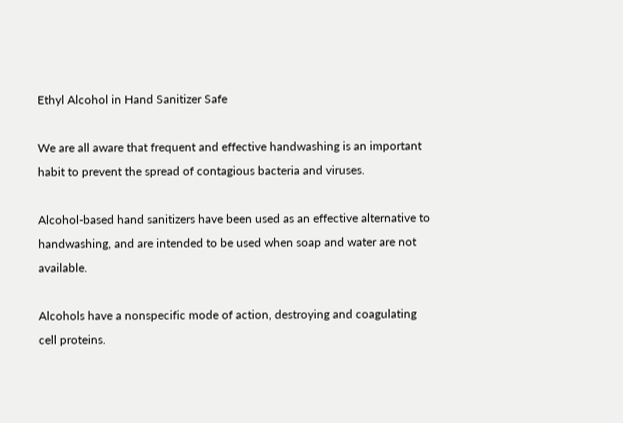Ethyl Alcohol in Hand Sanitizer Safe

We are all aware that frequent and effective handwashing is an important habit to prevent the spread of contagious bacteria and viruses.

Alcohol-based hand sanitizers have been used as an effective alternative to handwashing, and are intended to be used when soap and water are not available.

Alcohols have a nonspecific mode of action, destroying and coagulating cell proteins.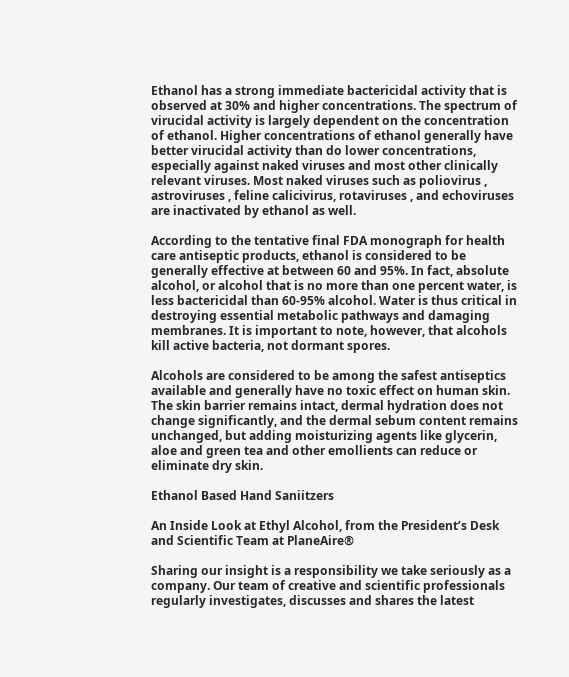Ethanol has a strong immediate bactericidal activity that is observed at 30% and higher concentrations. The spectrum of virucidal activity is largely dependent on the concentration of ethanol. Higher concentrations of ethanol generally have better virucidal activity than do lower concentrations, especially against naked viruses and most other clinically relevant viruses. Most naked viruses such as poliovirus , astroviruses , feline calicivirus, rotaviruses , and echoviruses are inactivated by ethanol as well.

According to the tentative final FDA monograph for health care antiseptic products, ethanol is considered to be generally effective at between 60 and 95%. In fact, absolute alcohol, or alcohol that is no more than one percent water, is less bactericidal than 60-95% alcohol. Water is thus critical in destroying essential metabolic pathways and damaging membranes. It is important to note, however, that alcohols kill active bacteria, not dormant spores.

Alcohols are considered to be among the safest antiseptics available and generally have no toxic effect on human skin. The skin barrier remains intact, dermal hydration does not change significantly, and the dermal sebum content remains unchanged, but adding moisturizing agents like glycerin, aloe and green tea and other emollients can reduce or eliminate dry skin.

Ethanol Based Hand Saniitzers

An Inside Look at Ethyl Alcohol, from the President’s Desk and Scientific Team at PlaneAire®

Sharing our insight is a responsibility we take seriously as a company. Our team of creative and scientific professionals regularly investigates, discusses and shares the latest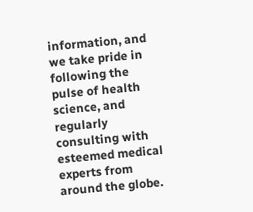information, and we take pride in following the pulse of health science, and regularly consulting with esteemed medical experts from around the globe.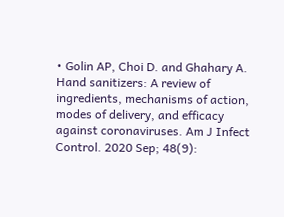• Golin AP, Choi D. and Ghahary A. Hand sanitizers: A review of ingredients, mechanisms of action, modes of delivery, and efficacy against coronaviruses. Am J Infect Control. 2020 Sep; 48(9):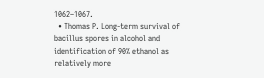1062–1067.
  • Thomas P. Long-term survival of bacillus spores in alcohol and identification of 90% ethanol as relatively more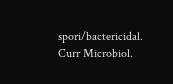spori/bactericidal. Curr Microbiol.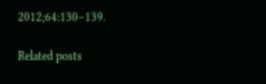2012;64:130–139.

Related posts